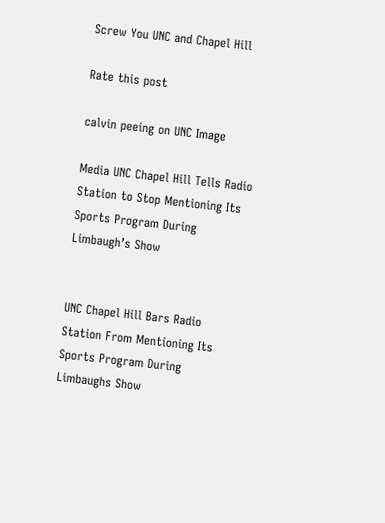Screw You UNC and Chapel Hill

Rate this post

calvin peeing on UNC Image

Media UNC Chapel Hill Tells Radio Station to Stop Mentioning Its Sports Program During Limbaugh’s Show


UNC Chapel Hill Bars Radio Station From Mentioning Its Sports Program During Limbaughs Show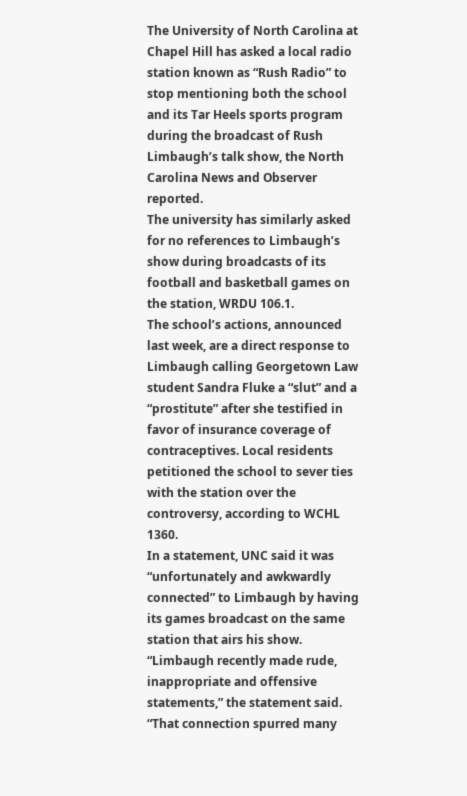The University of North Carolina at Chapel Hill has asked a local radio station known as “Rush Radio” to stop mentioning both the school and its Tar Heels sports program during the broadcast of Rush Limbaugh’s talk show, the North Carolina News and Observer reported.
The university has similarly asked for no references to Limbaugh’s show during broadcasts of its football and basketball games on the station, WRDU 106.1.
The school’s actions, announced last week, are a direct response to Limbaugh calling Georgetown Law student Sandra Fluke a “slut” and a “prostitute” after she testified in favor of insurance coverage of contraceptives. Local residents petitioned the school to sever ties with the station over the controversy, according to WCHL 1360.
In a statement, UNC said it was “unfortunately and awkwardly connected” to Limbaugh by having its games broadcast on the same station that airs his show.
“Limbaugh recently made rude, inappropriate and offensive statements,” the statement said. “That connection spurred many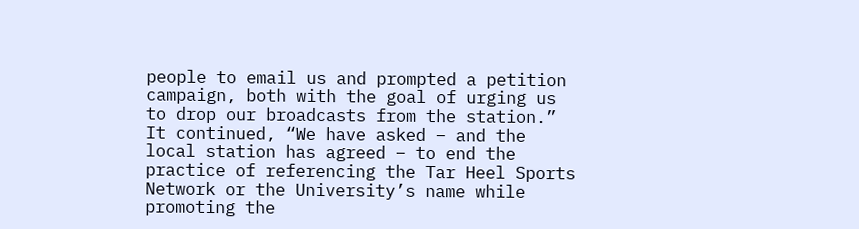people to email us and prompted a petition campaign, both with the goal of urging us to drop our broadcasts from the station.”
It continued, “We have asked – and the local station has agreed – to end the practice of referencing the Tar Heel Sports Network or the University’s name while promoting the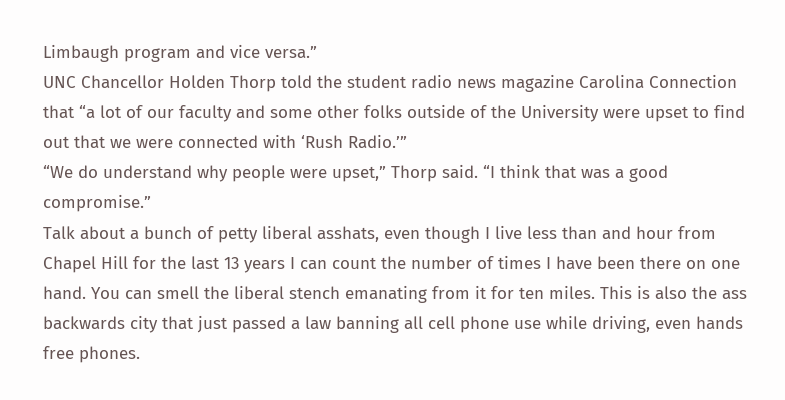Limbaugh program and vice versa.”
UNC Chancellor Holden Thorp told the student radio news magazine Carolina Connection that “a lot of our faculty and some other folks outside of the University were upset to find out that we were connected with ‘Rush Radio.’”
“We do understand why people were upset,” Thorp said. “I think that was a good compromise.”
Talk about a bunch of petty liberal asshats, even though I live less than and hour from Chapel Hill for the last 13 years I can count the number of times I have been there on one hand. You can smell the liberal stench emanating from it for ten miles. This is also the ass backwards city that just passed a law banning all cell phone use while driving, even hands free phones.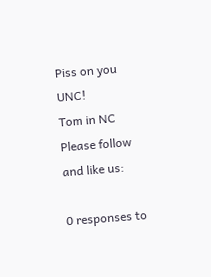Piss on you UNC!
Tom in NC
Please follow and like us:

0 responses to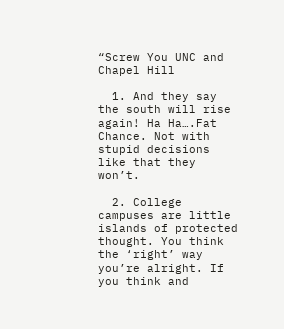“Screw You UNC and Chapel Hill

  1. And they say the south will rise again! Ha Ha….Fat Chance. Not with stupid decisions like that they won’t.

  2. College campuses are little islands of protected thought. You think the ‘right’ way you’re alright. If you think and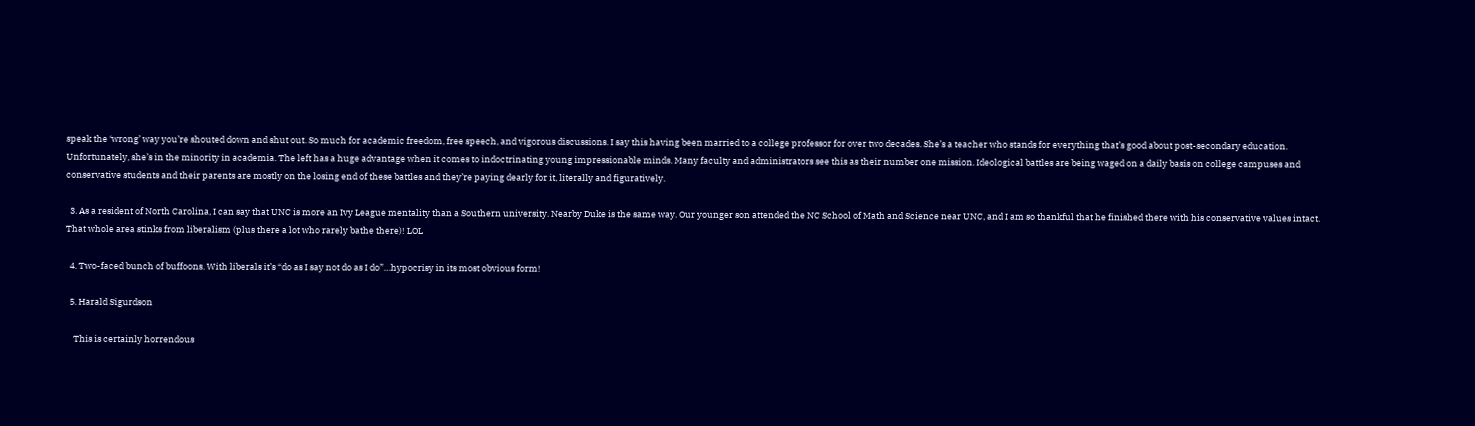speak the ‘wrong’ way you’re shouted down and shut out. So much for academic freedom, free speech, and vigorous discussions. I say this having been married to a college professor for over two decades. She’s a teacher who stands for everything that’s good about post-secondary education. Unfortunately, she’s in the minority in academia. The left has a huge advantage when it comes to indoctrinating young impressionable minds. Many faculty and administrators see this as their number one mission. Ideological battles are being waged on a daily basis on college campuses and conservative students and their parents are mostly on the losing end of these battles and they’re paying dearly for it, literally and figuratively.

  3. As a resident of North Carolina, I can say that UNC is more an Ivy League mentality than a Southern university. Nearby Duke is the same way. Our younger son attended the NC School of Math and Science near UNC, and I am so thankful that he finished there with his conservative values intact. That whole area stinks from liberalism (plus there a lot who rarely bathe there)! LOL

  4. Two-faced bunch of buffoons. With liberals it’s “do as I say not do as I do”…hypocrisy in its most obvious form!

  5. Harald Sigurdson

    This is certainly horrendous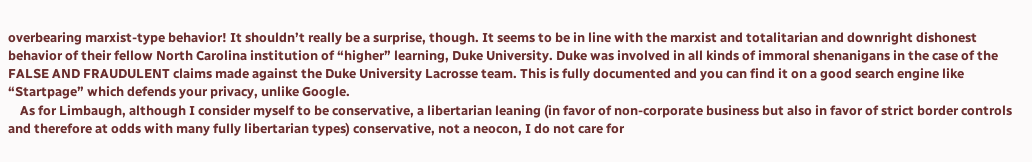overbearing marxist-type behavior! It shouldn’t really be a surprise, though. It seems to be in line with the marxist and totalitarian and downright dishonest behavior of their fellow North Carolina institution of “higher” learning, Duke University. Duke was involved in all kinds of immoral shenanigans in the case of the FALSE AND FRAUDULENT claims made against the Duke University Lacrosse team. This is fully documented and you can find it on a good search engine like “Startpage” which defends your privacy, unlike Google.
    As for Limbaugh, although I consider myself to be conservative, a libertarian leaning (in favor of non-corporate business but also in favor of strict border controls and therefore at odds with many fully libertarian types) conservative, not a neocon, I do not care for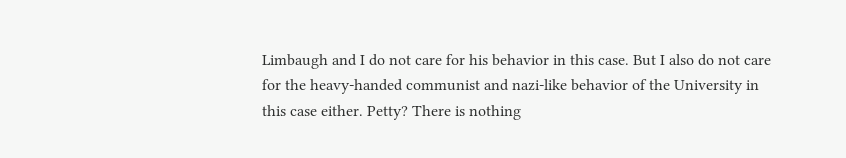Limbaugh and I do not care for his behavior in this case. But I also do not care for the heavy-handed communist and nazi-like behavior of the University in this case either. Petty? There is nothing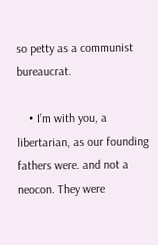so petty as a communist bureaucrat.

    • I’m with you, a libertarian, as our founding fathers were. and not a neocon. They were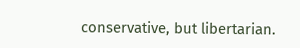conservative, but libertarian.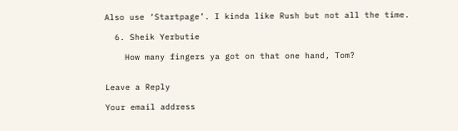Also use ‘Startpage’. I kinda like Rush but not all the time.

  6. Sheik Yerbutie

    How many fingers ya got on that one hand, Tom?


Leave a Reply

Your email address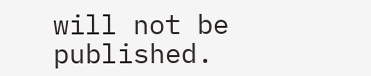will not be published.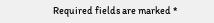Required fields are marked *